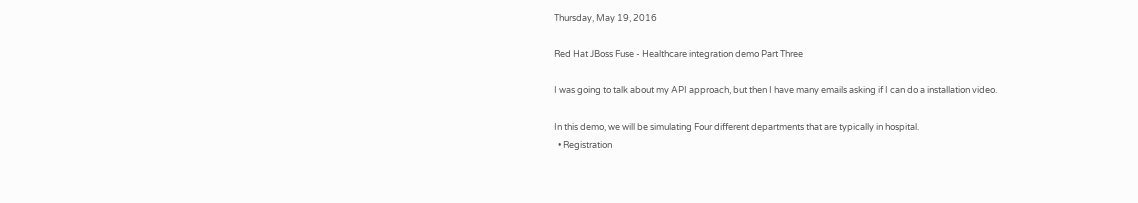Thursday, May 19, 2016

Red Hat JBoss Fuse - Healthcare integration demo Part Three

I was going to talk about my API approach, but then I have many emails asking if I can do a installation video.

In this demo, we will be simulating Four different departments that are typically in hospital.
  • Registration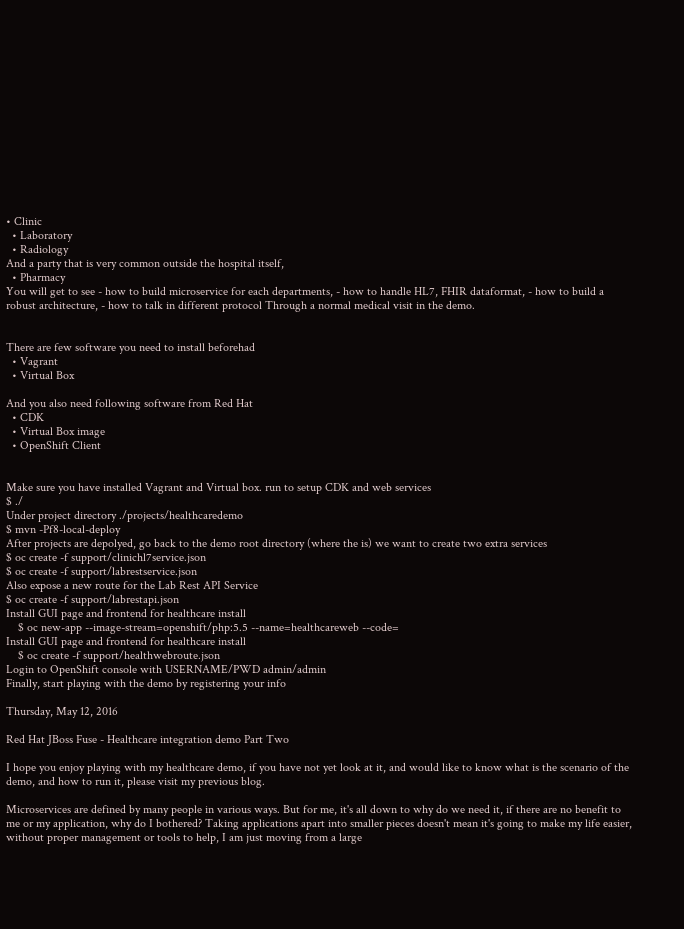• Clinic
  • Laboratory
  • Radiology
And a party that is very common outside the hospital itself,
  • Pharmacy
You will get to see - how to build microservice for each departments, - how to handle HL7, FHIR dataformat, - how to build a robust architecture, - how to talk in different protocol Through a normal medical visit in the demo.


There are few software you need to install beforehad
  • Vagrant
  • Virtual Box

And you also need following software from Red Hat
  • CDK
  • Virtual Box image
  • OpenShift Client


Make sure you have installed Vagrant and Virtual box. run to setup CDK and web services
$ ./
Under project directory ./projects/healthcaredemo
$ mvn -Pf8-local-deploy
After projects are depolyed, go back to the demo root directory (where the is) we want to create two extra services
$ oc create -f support/clinichl7service.json
$ oc create -f support/labrestservice.json
Also expose a new route for the Lab Rest API Service
$ oc create -f support/labrestapi.json
Install GUI page and frontend for healthcare install
    $ oc new-app --image-stream=openshift/php:5.5 --name=healthcareweb --code=
Install GUI page and frontend for healthcare install
    $ oc create -f support/healthwebroute.json
Login to OpenShift console with USERNAME/PWD admin/admin
Finally, start playing with the demo by registering your info

Thursday, May 12, 2016

Red Hat JBoss Fuse - Healthcare integration demo Part Two

I hope you enjoy playing with my healthcare demo, if you have not yet look at it, and would like to know what is the scenario of the demo, and how to run it, please visit my previous blog.

Microservices are defined by many people in various ways. But for me, it's all down to why do we need it, if there are no benefit to me or my application, why do I bothered? Taking applications apart into smaller pieces doesn't mean it's going to make my life easier, without proper management or tools to help, I am just moving from a large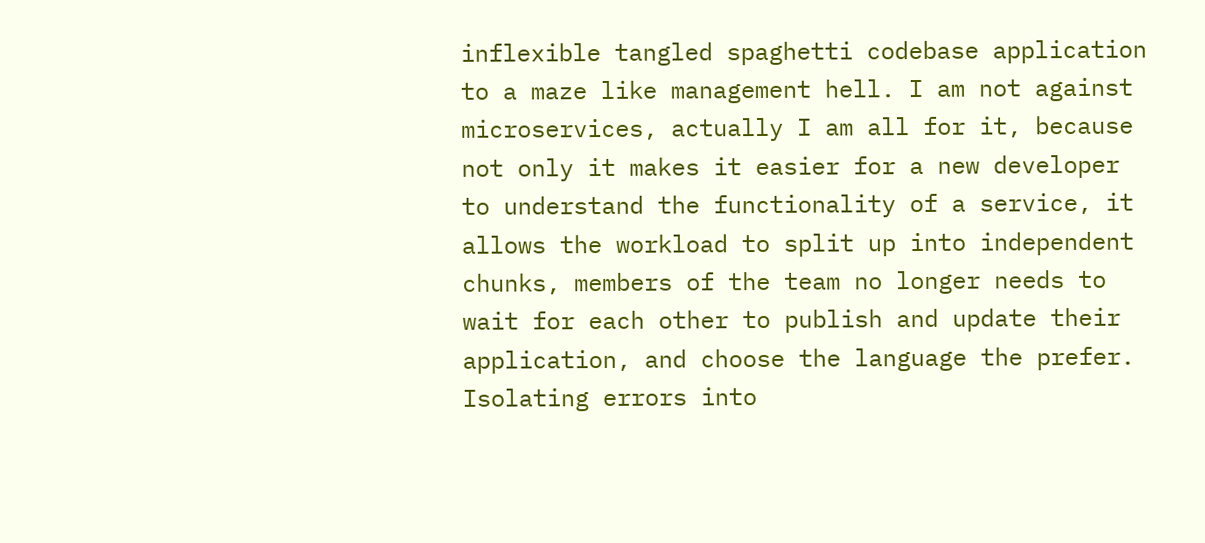inflexible tangled spaghetti codebase application to a maze like management hell. I am not against microservices, actually I am all for it, because not only it makes it easier for a new developer to understand the functionality of a service, it allows the workload to split up into independent chunks, members of the team no longer needs to wait for each other to publish and update their application, and choose the language the prefer. Isolating errors into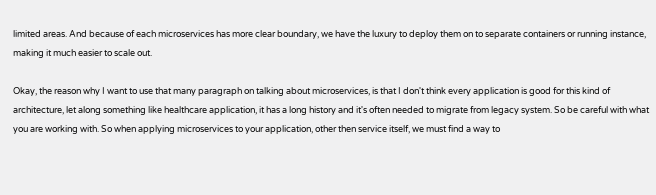limited areas. And because of each microservices has more clear boundary, we have the luxury to deploy them on to separate containers or running instance, making it much easier to scale out.

Okay, the reason why I want to use that many paragraph on talking about microservices, is that I don't think every application is good for this kind of architecture, let along something like healthcare application, it has a long history and it's often needed to migrate from legacy system. So be careful with what you are working with. So when applying microservices to your application, other then service itself, we must find a way to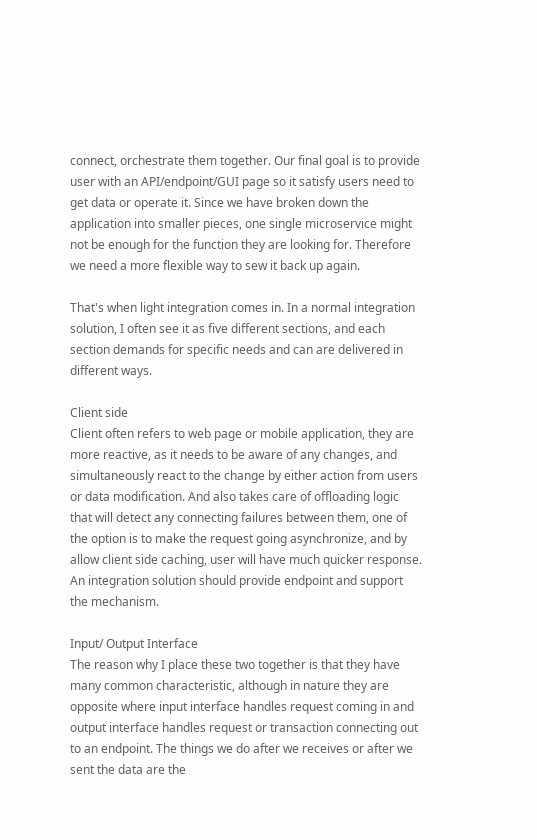connect, orchestrate them together. Our final goal is to provide user with an API/endpoint/GUI page so it satisfy users need to get data or operate it. Since we have broken down the application into smaller pieces, one single microservice might not be enough for the function they are looking for. Therefore we need a more flexible way to sew it back up again.

That's when light integration comes in. In a normal integration solution, I often see it as five different sections, and each section demands for specific needs and can are delivered in different ways.

Client side
Client often refers to web page or mobile application, they are more reactive, as it needs to be aware of any changes, and simultaneously react to the change by either action from users or data modification. And also takes care of offloading logic that will detect any connecting failures between them, one of the option is to make the request going asynchronize, and by allow client side caching, user will have much quicker response. An integration solution should provide endpoint and support the mechanism.

Input/ Output Interface
The reason why I place these two together is that they have many common characteristic, although in nature they are opposite where input interface handles request coming in and output interface handles request or transaction connecting out to an endpoint. The things we do after we receives or after we sent the data are the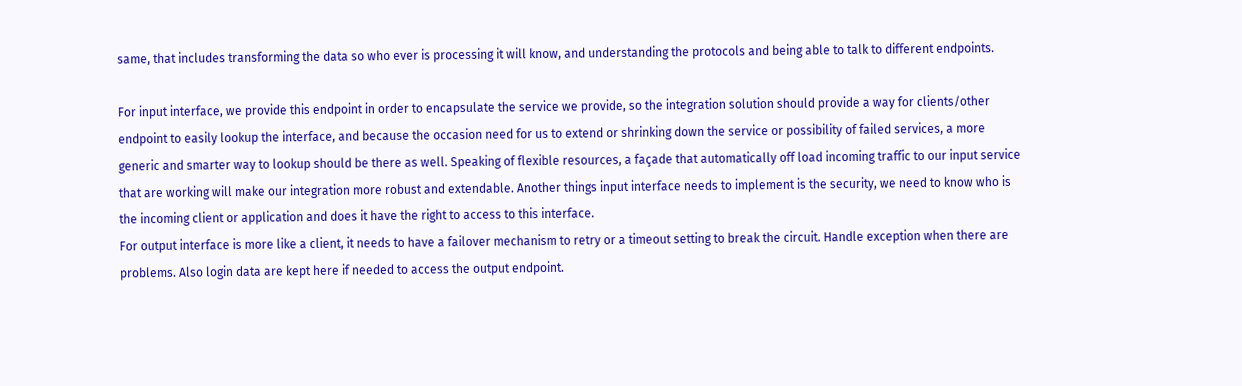same, that includes transforming the data so who ever is processing it will know, and understanding the protocols and being able to talk to different endpoints.

For input interface, we provide this endpoint in order to encapsulate the service we provide, so the integration solution should provide a way for clients/other endpoint to easily lookup the interface, and because the occasion need for us to extend or shrinking down the service or possibility of failed services, a more generic and smarter way to lookup should be there as well. Speaking of flexible resources, a façade that automatically off load incoming traffic to our input service that are working will make our integration more robust and extendable. Another things input interface needs to implement is the security, we need to know who is the incoming client or application and does it have the right to access to this interface.
For output interface is more like a client, it needs to have a failover mechanism to retry or a timeout setting to break the circuit. Handle exception when there are problems. Also login data are kept here if needed to access the output endpoint.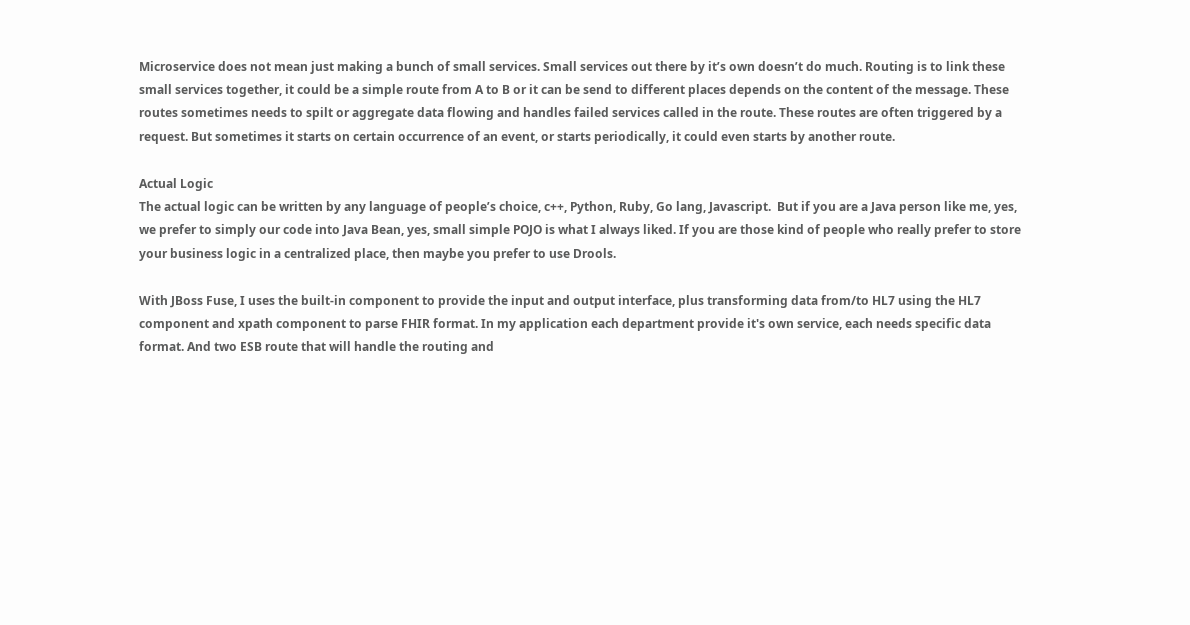Microservice does not mean just making a bunch of small services. Small services out there by it’s own doesn’t do much. Routing is to link these small services together, it could be a simple route from A to B or it can be send to different places depends on the content of the message. These routes sometimes needs to spilt or aggregate data flowing and handles failed services called in the route. These routes are often triggered by a request. But sometimes it starts on certain occurrence of an event, or starts periodically, it could even starts by another route.

Actual Logic
The actual logic can be written by any language of people’s choice, c++, Python, Ruby, Go lang, Javascript.  But if you are a Java person like me, yes, we prefer to simply our code into Java Bean, yes, small simple POJO is what I always liked. If you are those kind of people who really prefer to store your business logic in a centralized place, then maybe you prefer to use Drools.

With JBoss Fuse, I uses the built-in component to provide the input and output interface, plus transforming data from/to HL7 using the HL7 component and xpath component to parse FHIR format. In my application each department provide it's own service, each needs specific data format. And two ESB route that will handle the routing and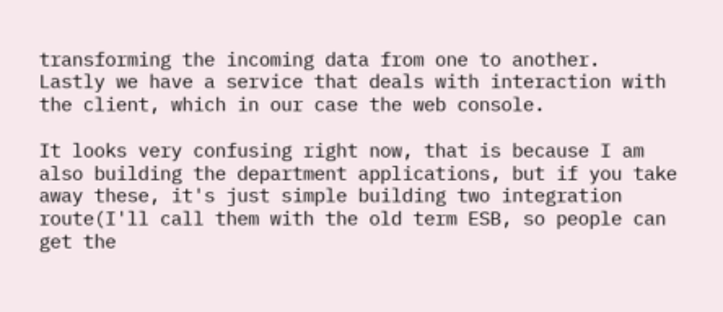transforming the incoming data from one to another.  Lastly we have a service that deals with interaction with the client, which in our case the web console.

It looks very confusing right now, that is because I am also building the department applications, but if you take away these, it's just simple building two integration route(I'll call them with the old term ESB, so people can get the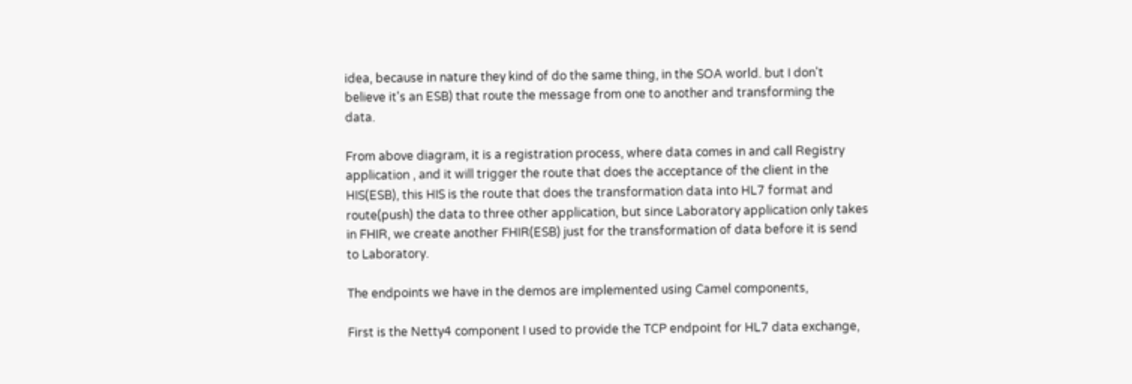idea, because in nature they kind of do the same thing, in the SOA world. but I don't believe it's an ESB) that route the message from one to another and transforming the data.

From above diagram, it is a registration process, where data comes in and call Registry application , and it will trigger the route that does the acceptance of the client in the HIS(ESB), this HIS is the route that does the transformation data into HL7 format and route(push) the data to three other application, but since Laboratory application only takes in FHIR, we create another FHIR(ESB) just for the transformation of data before it is send to Laboratory.

The endpoints we have in the demos are implemented using Camel components,

First is the Netty4 component I used to provide the TCP endpoint for HL7 data exchange,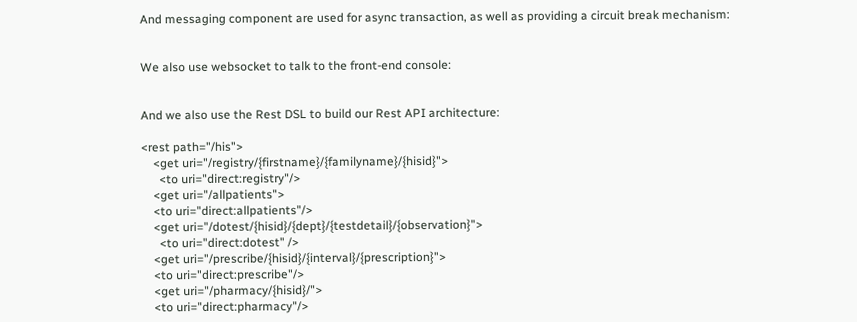And messaging component are used for async transaction, as well as providing a circuit break mechanism:


We also use websocket to talk to the front-end console:


And we also use the Rest DSL to build our Rest API architecture:

<rest path="/his">
    <get uri="/registry/{firstname}/{familyname}/{hisid}">
      <to uri="direct:registry"/>
    <get uri="/allpatients">
    <to uri="direct:allpatients"/>
    <get uri="/dotest/{hisid}/{dept}/{testdetail}/{observation}">
      <to uri="direct:dotest" />
    <get uri="/prescribe/{hisid}/{interval}/{prescription}">
    <to uri="direct:prescribe"/>
    <get uri="/pharmacy/{hisid}/">
    <to uri="direct:pharmacy"/>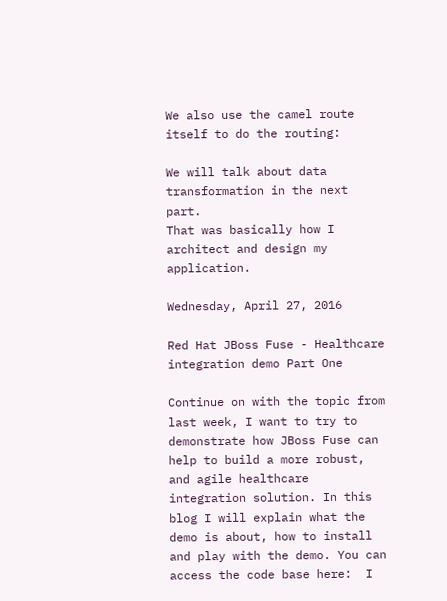We also use the camel route itself to do the routing:

We will talk about data transformation in the next part.
That was basically how I architect and design my application.

Wednesday, April 27, 2016

Red Hat JBoss Fuse - Healthcare integration demo Part One

Continue on with the topic from last week, I want to try to demonstrate how JBoss Fuse can help to build a more robust, and agile healthcare integration solution. In this blog I will explain what the demo is about, how to install and play with the demo. You can access the code base here:  I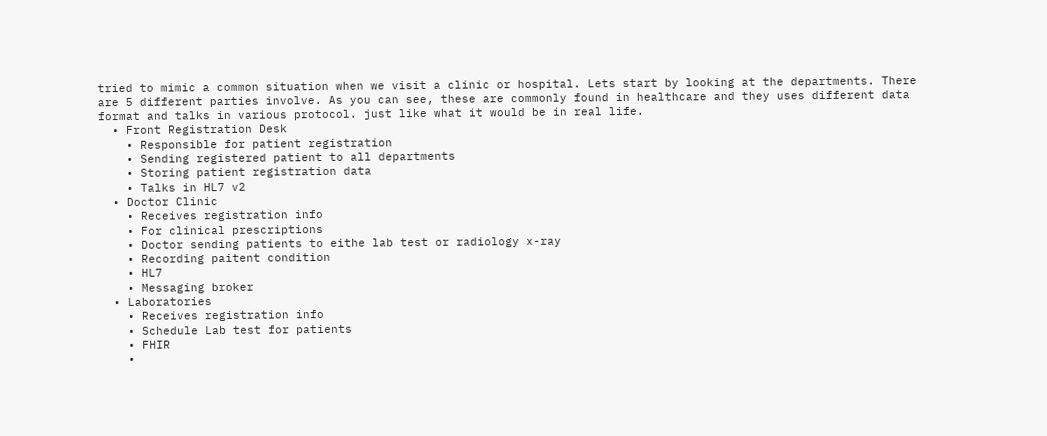tried to mimic a common situation when we visit a clinic or hospital. Lets start by looking at the departments. There are 5 different parties involve. As you can see, these are commonly found in healthcare and they uses different data format and talks in various protocol. just like what it would be in real life.
  • Front Registration Desk
    • Responsible for patient registration
    • Sending registered patient to all departments
    • Storing patient registration data
    • Talks in HL7 v2
  • Doctor Clinic
    • Receives registration info
    • For clinical prescriptions
    • Doctor sending patients to eithe lab test or radiology x-ray
    • Recording paitent condition
    • HL7
    • Messaging broker
  • Laboratories
    • Receives registration info
    • Schedule Lab test for patients
    • FHIR
    •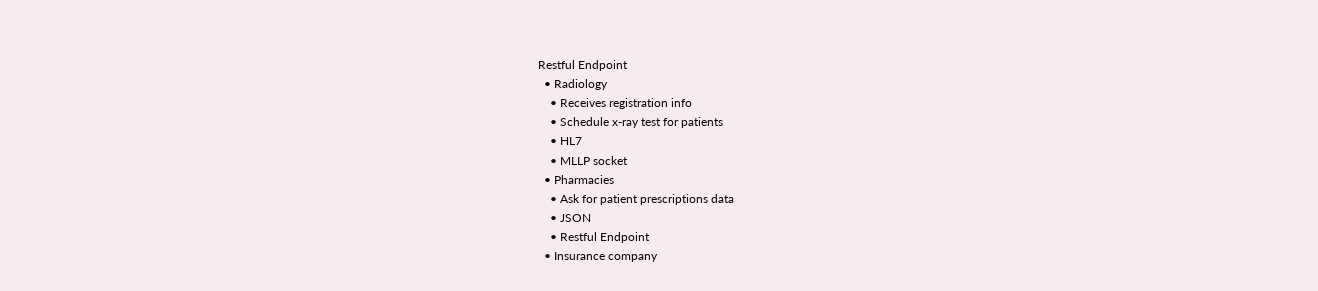Restful Endpoint
  • Radiology
    • Receives registration info
    • Schedule x-ray test for patients
    • HL7
    • MLLP socket
  • Pharmacies
    • Ask for patient prescriptions data
    • JSON
    • Restful Endpoint
  • Insurance company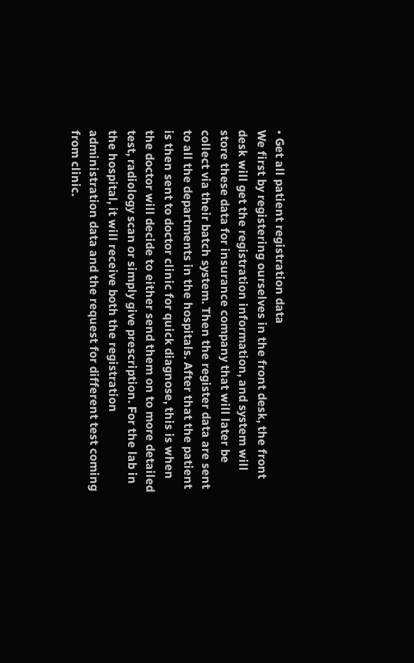• Get all patient registration data
We first by registering ourselves in the front desk, the front desk will get the registration information, and system will store these data for insurance company that will later be collect via their batch system. Then the register data are sent to all the departments in the hospitals. After that the patient is then sent to doctor clinic for quick diagnose, this is when the doctor will decide to either send them on to more detailed test, radiology scan or simply give prescription. For the lab in the hospital, it will receive both the registration administration data and the request for different test coming from clinic.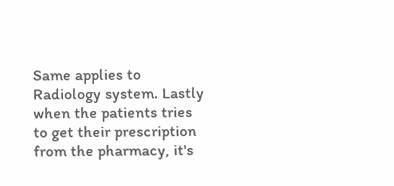Same applies to Radiology system. Lastly when the patients tries to get their prescription from the pharmacy, it's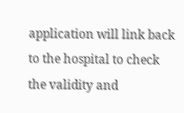application will link back to the hospital to check the validity and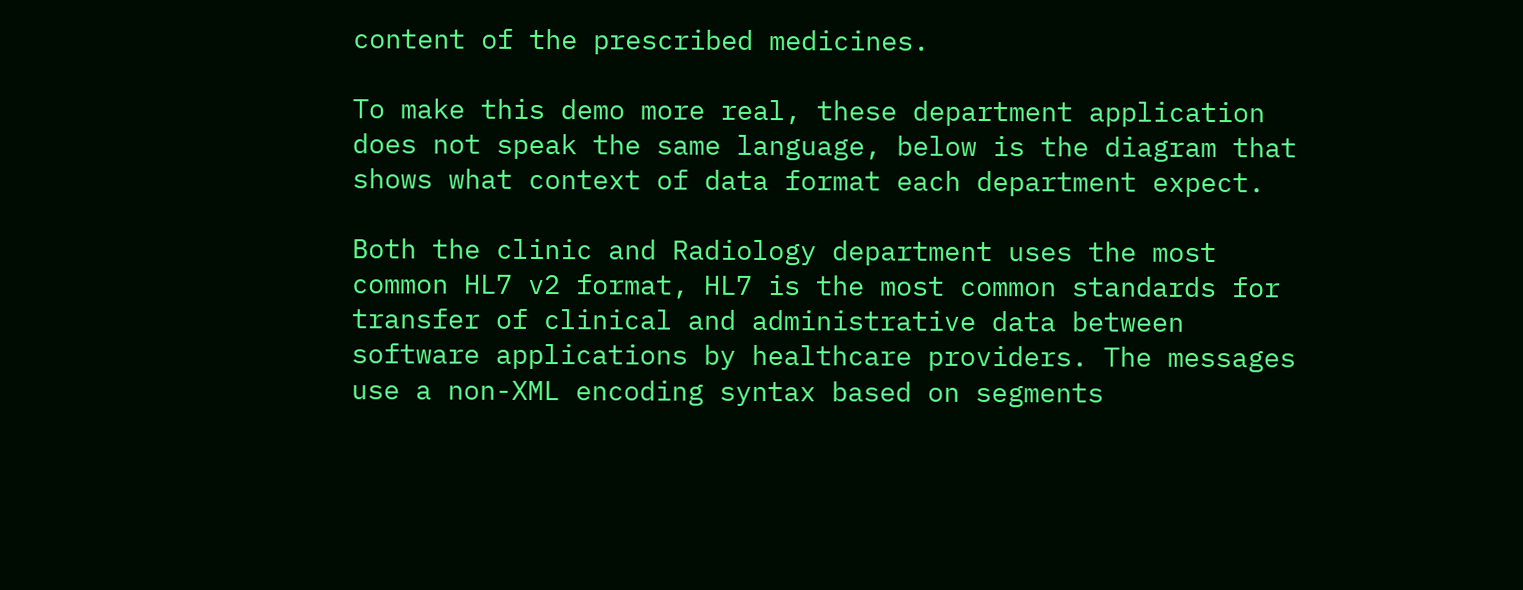content of the prescribed medicines.

To make this demo more real, these department application does not speak the same language, below is the diagram that shows what context of data format each department expect.

Both the clinic and Radiology department uses the most common HL7 v2 format, HL7 is the most common standards for transfer of clinical and administrative data between software applications by healthcare providers. The messages use a non-XML encoding syntax based on segments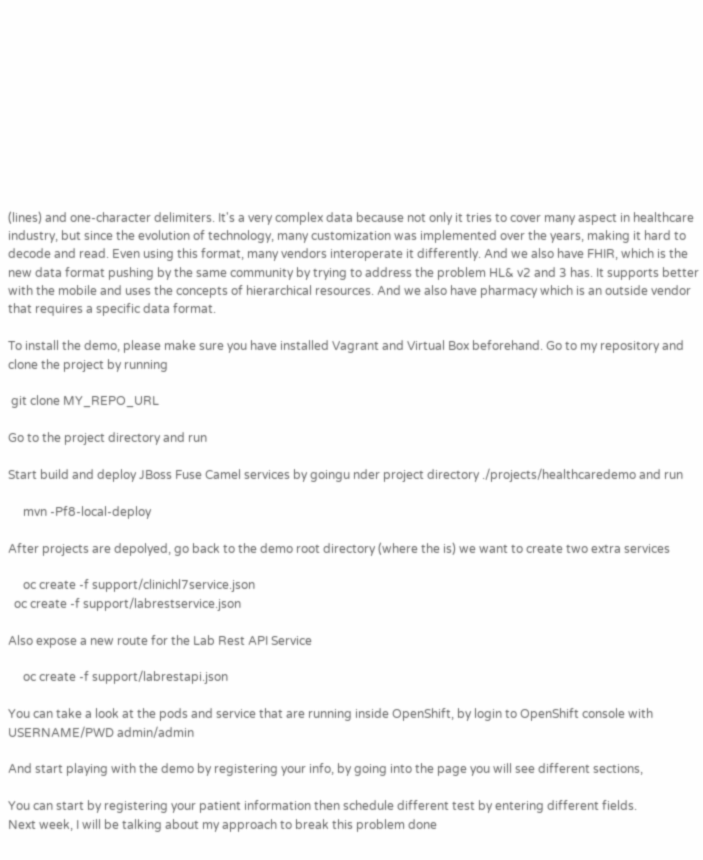(lines) and one-character delimiters. It's a very complex data because not only it tries to cover many aspect in healthcare industry, but since the evolution of technology, many customization was implemented over the years, making it hard to decode and read. Even using this format, many vendors interoperate it differently. And we also have FHIR, which is the new data format pushing by the same community by trying to address the problem HL& v2 and 3 has. It supports better with the mobile and uses the concepts of hierarchical resources. And we also have pharmacy which is an outside vendor that requires a specific data format.

To install the demo, please make sure you have installed Vagrant and Virtual Box beforehand. Go to my repository and clone the project by running

 git clone MY_REPO_URL

Go to the project directory and run

Start build and deploy JBoss Fuse Camel services by goingu nder project directory ./projects/healthcaredemo and run

     mvn -Pf8-local-deploy

After projects are depolyed, go back to the demo root directory (where the is) we want to create two extra services

     oc create -f support/clinichl7service.json
  oc create -f support/labrestservice.json

Also expose a new route for the Lab Rest API Service

     oc create -f support/labrestapi.json

You can take a look at the pods and service that are running inside OpenShift, by login to OpenShift console with USERNAME/PWD admin/admin

And start playing with the demo by registering your info, by going into the page you will see different sections,

You can start by registering your patient information then schedule different test by entering different fields.
Next week, I will be talking about my approach to break this problem done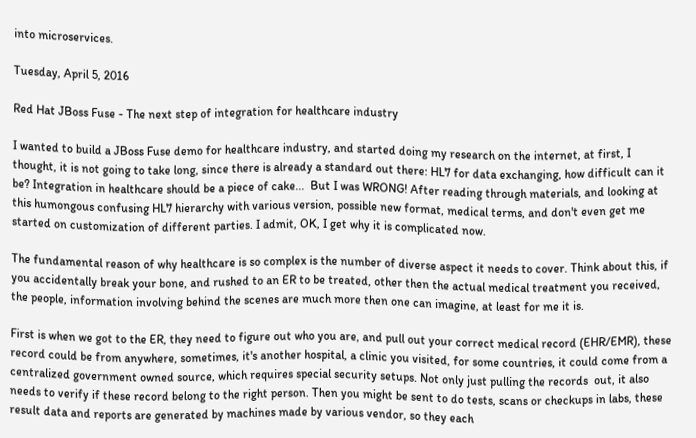into microservices.

Tuesday, April 5, 2016

Red Hat JBoss Fuse - The next step of integration for healthcare industry

I wanted to build a JBoss Fuse demo for healthcare industry, and started doing my research on the internet, at first, I thought, it is not going to take long, since there is already a standard out there: HL7 for data exchanging, how difficult can it be? Integration in healthcare should be a piece of cake...  But I was WRONG! After reading through materials, and looking at this humongous confusing HL7 hierarchy with various version, possible new format, medical terms, and don't even get me started on customization of different parties. I admit, OK, I get why it is complicated now.

The fundamental reason of why healthcare is so complex is the number of diverse aspect it needs to cover. Think about this, if you accidentally break your bone, and rushed to an ER to be treated, other then the actual medical treatment you received, the people, information involving behind the scenes are much more then one can imagine, at least for me it is.

First is when we got to the ER, they need to figure out who you are, and pull out your correct medical record (EHR/EMR), these record could be from anywhere, sometimes, it's another hospital, a clinic you visited, for some countries, it could come from a centralized government owned source, which requires special security setups. Not only just pulling the records  out, it also needs to verify if these record belong to the right person. Then you might be sent to do tests, scans or checkups in labs, these result data and reports are generated by machines made by various vendor, so they each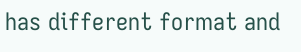has different format and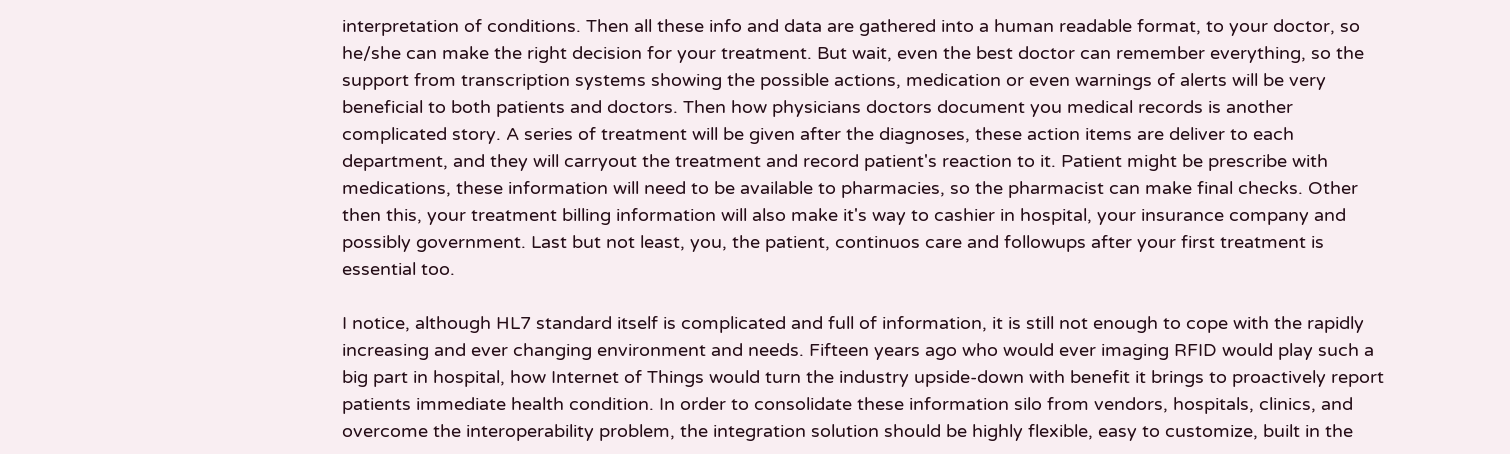interpretation of conditions. Then all these info and data are gathered into a human readable format, to your doctor, so he/she can make the right decision for your treatment. But wait, even the best doctor can remember everything, so the support from transcription systems showing the possible actions, medication or even warnings of alerts will be very beneficial to both patients and doctors. Then how physicians doctors document you medical records is another complicated story. A series of treatment will be given after the diagnoses, these action items are deliver to each department, and they will carryout the treatment and record patient's reaction to it. Patient might be prescribe with medications, these information will need to be available to pharmacies, so the pharmacist can make final checks. Other then this, your treatment billing information will also make it's way to cashier in hospital, your insurance company and possibly government. Last but not least, you, the patient, continuos care and followups after your first treatment is essential too.

I notice, although HL7 standard itself is complicated and full of information, it is still not enough to cope with the rapidly increasing and ever changing environment and needs. Fifteen years ago who would ever imaging RFID would play such a big part in hospital, how Internet of Things would turn the industry upside-down with benefit it brings to proactively report patients immediate health condition. In order to consolidate these information silo from vendors, hospitals, clinics, and overcome the interoperability problem, the integration solution should be highly flexible, easy to customize, built in the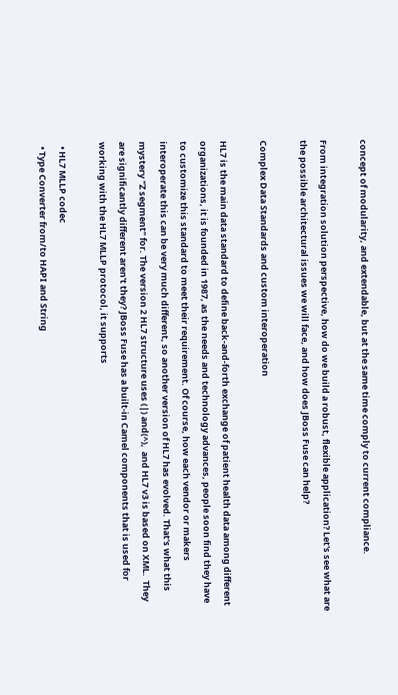concept of modularity, and extendable, but at the same time comply to current compliance.

From integration solution perspective, how do we build a robust, flexible application? Let's see what are the possible architectural issues we will face, and how does JBoss Fuse can help?

Complex Data Standards and custom interoperation

HL7 is the main data standard to define back-and-forth exchange of patient health data among different organizations, it is founded in 1987, as the needs and technology advances, people soon find they have to customize this standard to meet their requirement. Of course, how each vendor or makers interoperate this can be very much different, so another version of HL7 has evolved. That's what this mystery "Z segment" for. The version 2 HL7 structure uses (|) and(^),  and HL7 v3 is based on XML.  They are significantly different aren't they? JBoss Fuse has a built-in Camel components that is used for working with the HL7 MLLP protocol, it supports

  • HL7 MLLP codec
  • Type Converter from/to HAPI and String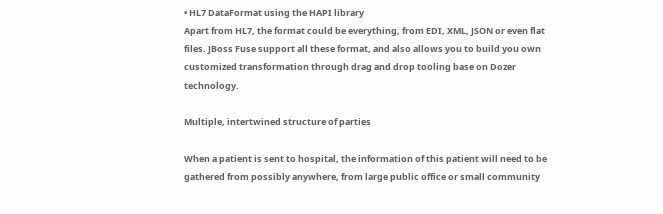• HL7 DataFormat using the HAPI library
Apart from HL7, the format could be everything, from EDI, XML, JSON or even flat files. JBoss Fuse support all these format, and also allows you to build you own customized transformation through drag and drop tooling base on Dozer technology.

Multiple, intertwined structure of parties

When a patient is sent to hospital, the information of this patient will need to be gathered from possibly anywhere, from large public office or small community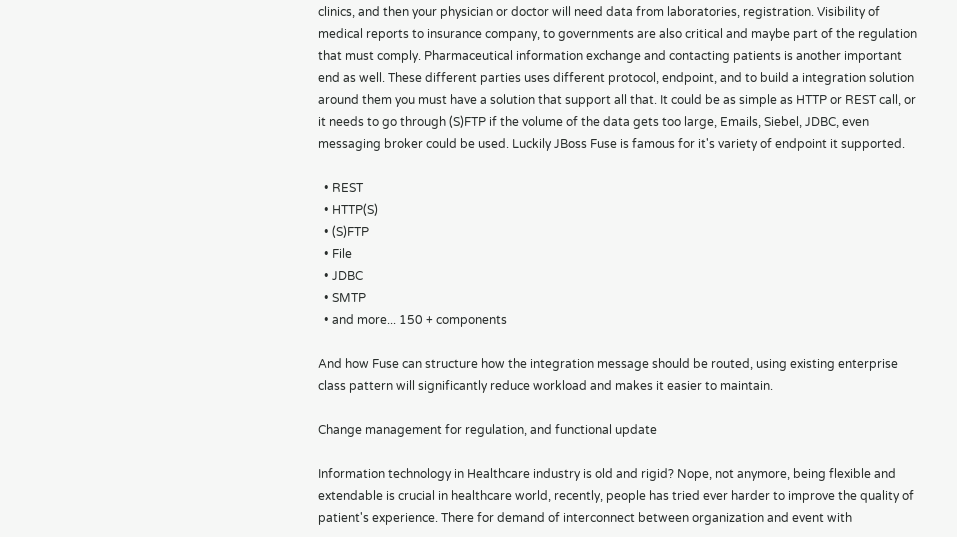clinics, and then your physician or doctor will need data from laboratories, registration. Visibility of medical reports to insurance company, to governments are also critical and maybe part of the regulation that must comply. Pharmaceutical information exchange and contacting patients is another important end as well. These different parties uses different protocol, endpoint, and to build a integration solution around them you must have a solution that support all that. It could be as simple as HTTP or REST call, or it needs to go through (S)FTP if the volume of the data gets too large, Emails, Siebel, JDBC, even messaging broker could be used. Luckily JBoss Fuse is famous for it's variety of endpoint it supported.

  • REST
  • HTTP(S)
  • (S)FTP
  • File
  • JDBC
  • SMTP
  • and more... 150 + components

And how Fuse can structure how the integration message should be routed, using existing enterprise class pattern will significantly reduce workload and makes it easier to maintain.

Change management for regulation, and functional update

Information technology in Healthcare industry is old and rigid? Nope, not anymore, being flexible and extendable is crucial in healthcare world, recently, people has tried ever harder to improve the quality of patient's experience. There for demand of interconnect between organization and event with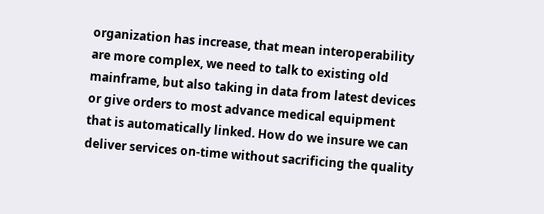organization has increase, that mean interoperability are more complex, we need to talk to existing old mainframe, but also taking in data from latest devices or give orders to most advance medical equipment that is automatically linked. How do we insure we can deliver services on-time without sacrificing the quality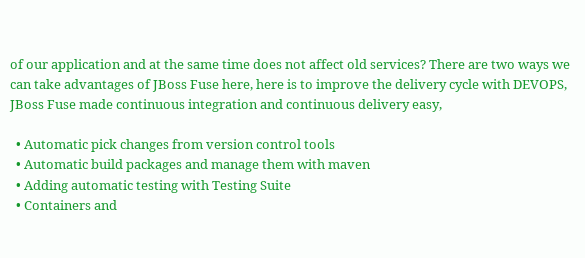of our application and at the same time does not affect old services? There are two ways we can take advantages of JBoss Fuse here, here is to improve the delivery cycle with DEVOPS, JBoss Fuse made continuous integration and continuous delivery easy,

  • Automatic pick changes from version control tools
  • Automatic build packages and manage them with maven
  • Adding automatic testing with Testing Suite
  • Containers and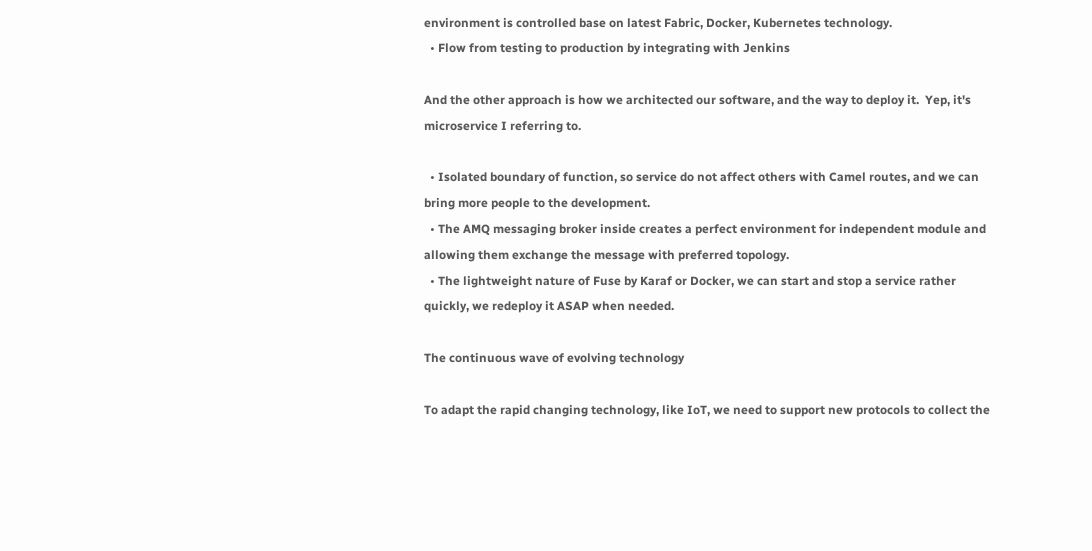environment is controlled base on latest Fabric, Docker, Kubernetes technology.
  • Flow from testing to production by integrating with Jenkins

And the other approach is how we architected our software, and the way to deploy it.  Yep, it's microservice I referring to.

  • Isolated boundary of function, so service do not affect others with Camel routes, and we can bring more people to the development.
  • The AMQ messaging broker inside creates a perfect environment for independent module and allowing them exchange the message with preferred topology.
  • The lightweight nature of Fuse by Karaf or Docker, we can start and stop a service rather quickly, we redeploy it ASAP when needed.

The continuous wave of evolving technology

To adapt the rapid changing technology, like IoT, we need to support new protocols to collect the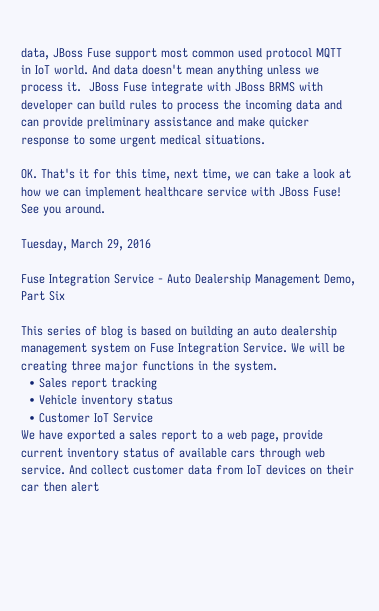data, JBoss Fuse support most common used protocol MQTT in IoT world. And data doesn't mean anything unless we process it.  JBoss Fuse integrate with JBoss BRMS with developer can build rules to process the incoming data and can provide preliminary assistance and make quicker response to some urgent medical situations.

OK. That's it for this time, next time, we can take a look at how we can implement healthcare service with JBoss Fuse! See you around.

Tuesday, March 29, 2016

Fuse Integration Service - Auto Dealership Management Demo, Part Six

This series of blog is based on building an auto dealership management system on Fuse Integration Service. We will be creating three major functions in the system.
  • Sales report tracking
  • Vehicle inventory status
  • Customer IoT Service
We have exported a sales report to a web page, provide current inventory status of available cars through web service. And collect customer data from IoT devices on their car then alert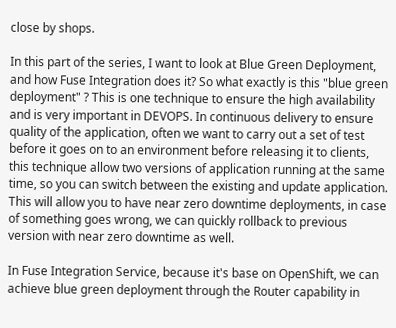close by shops.

In this part of the series, I want to look at Blue Green Deployment, and how Fuse Integration does it? So what exactly is this "blue green deployment" ? This is one technique to ensure the high availability and is very important in DEVOPS. In continuous delivery to ensure quality of the application, often we want to carry out a set of test before it goes on to an environment before releasing it to clients, this technique allow two versions of application running at the same time, so you can switch between the existing and update application. This will allow you to have near zero downtime deployments, in case of something goes wrong, we can quickly rollback to previous version with near zero downtime as well.

In Fuse Integration Service, because it's base on OpenShift, we can achieve blue green deployment through the Router capability in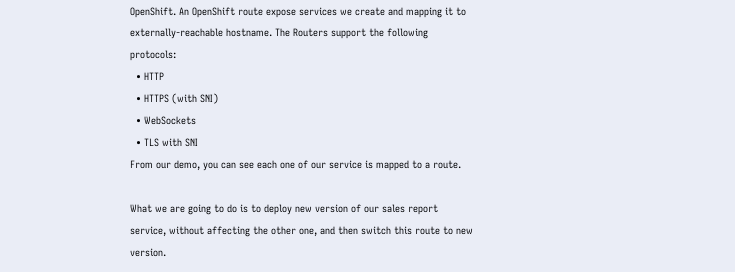OpenShift. An OpenShift route expose services we create and mapping it to externally-reachable hostname. The Routers support the following protocols:
  • HTTP
  • HTTPS (with SNI)
  • WebSockets
  • TLS with SNI
From our demo, you can see each one of our service is mapped to a route.

What we are going to do is to deploy new version of our sales report service, without affecting the other one, and then switch this route to new version.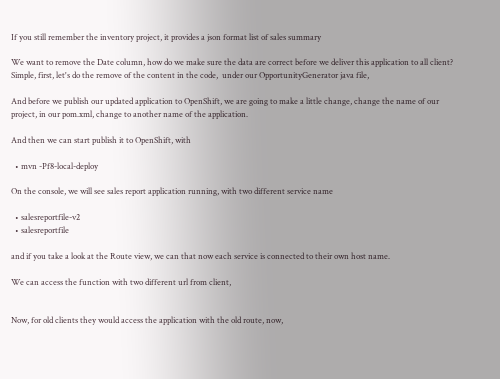If you still remember the inventory project, it provides a json format list of sales summary

We want to remove the Date column, how do we make sure the data are correct before we deliver this application to all client? Simple, first, let's do the remove of the content in the code,  under our OpportunityGenerator java file,

And before we publish our updated application to OpenShift, we are going to make a little change, change the name of our project, in our pom.xml, change to another name of the application.

And then we can start publish it to OpenShift, with

  • mvn -Pf8-local-deploy

On the console, we will see sales report application running, with two different service name

  • salesreportfile-v2
  • salesreportfile

and if you take a look at the Route view, we can that now each service is connected to their own host name.

We can access the function with two different url from client,


Now, for old clients they would access the application with the old route, now,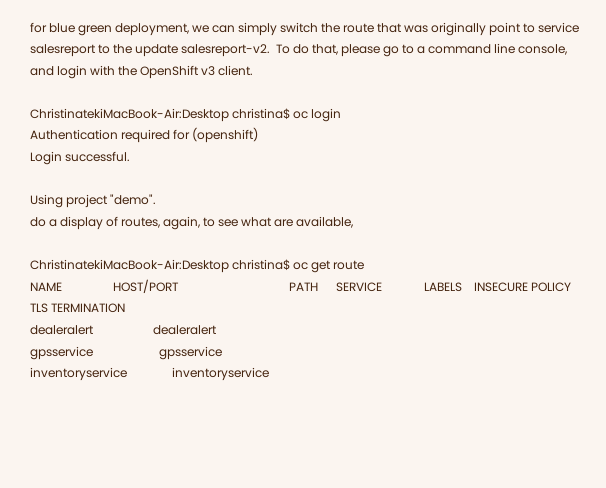for blue green deployment, we can simply switch the route that was originally point to service salesreport to the update salesreport-v2.  To do that, please go to a command line console, and login with the OpenShift v3 client.

ChristinatekiMacBook-Air:Desktop christina$ oc login
Authentication required for (openshift)
Login successful.

Using project "demo".
do a display of routes, again, to see what are available,

ChristinatekiMacBook-Air:Desktop christina$ oc get route
NAME                 HOST/PORT                                     PATH      SERVICE              LABELS    INSECURE POLICY   TLS TERMINATION
dealeralert                    dealeralert
gpsservice                      gpsservice
inventoryservice               inventoryservice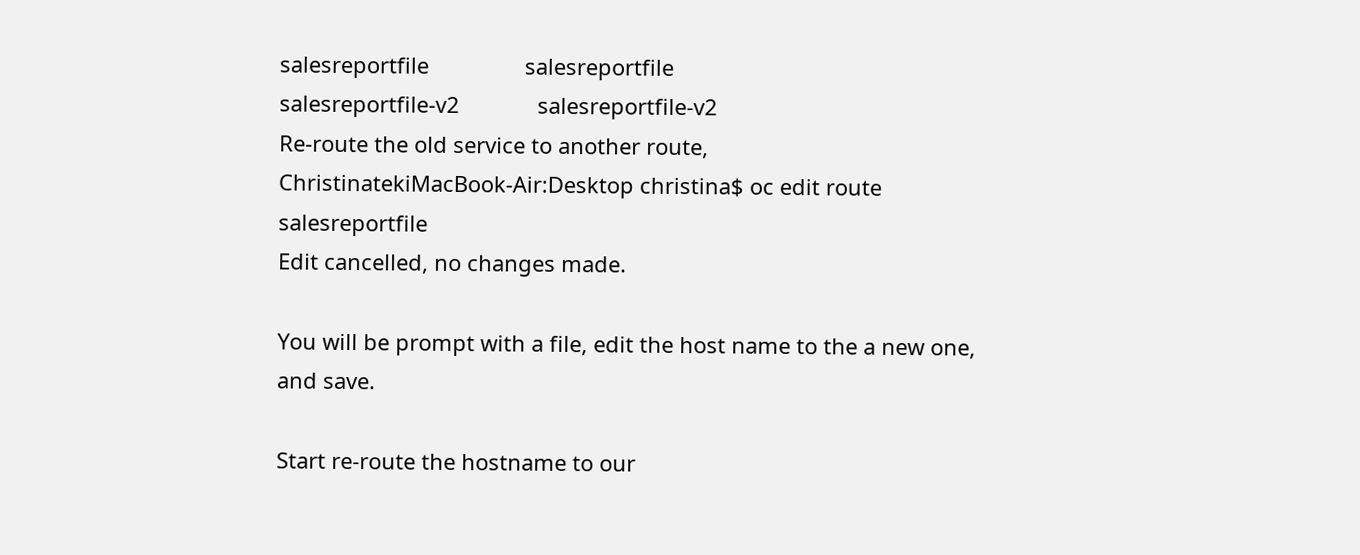salesreportfile                salesreportfile
salesreportfile-v2             salesreportfile-v2
Re-route the old service to another route,
ChristinatekiMacBook-Air:Desktop christina$ oc edit route salesreportfile
Edit cancelled, no changes made.

You will be prompt with a file, edit the host name to the a new one, and save.

Start re-route the hostname to our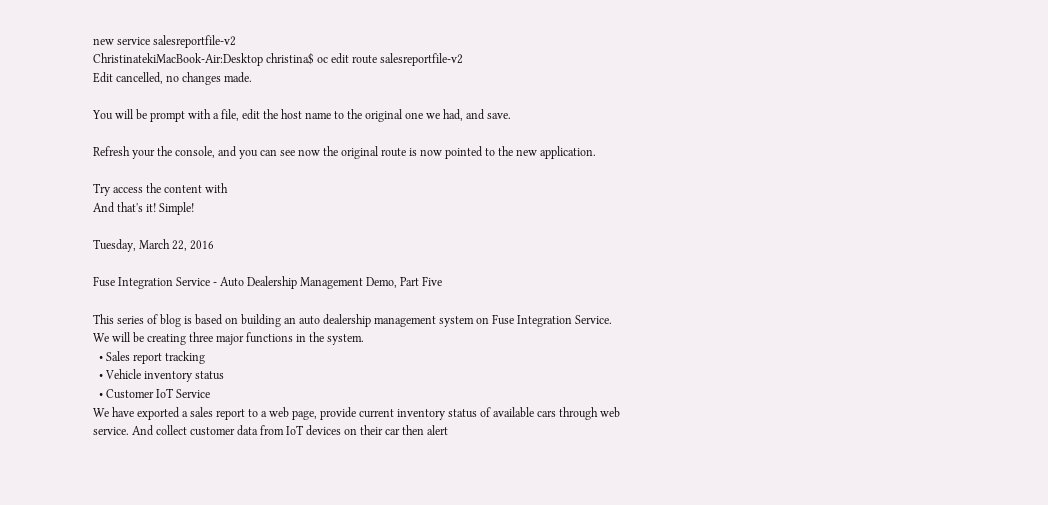new service salesreportfile-v2
ChristinatekiMacBook-Air:Desktop christina$ oc edit route salesreportfile-v2
Edit cancelled, no changes made.

You will be prompt with a file, edit the host name to the original one we had, and save.

Refresh your the console, and you can see now the original route is now pointed to the new application.

Try access the content with
And that's it! Simple!

Tuesday, March 22, 2016

Fuse Integration Service - Auto Dealership Management Demo, Part Five

This series of blog is based on building an auto dealership management system on Fuse Integration Service. We will be creating three major functions in the system.
  • Sales report tracking
  • Vehicle inventory status
  • Customer IoT Service
We have exported a sales report to a web page, provide current inventory status of available cars through web service. And collect customer data from IoT devices on their car then alert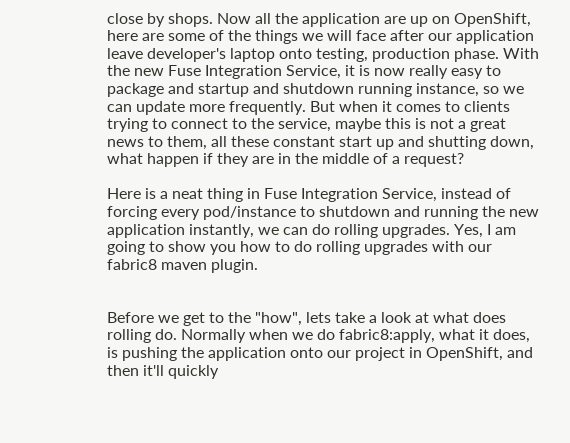close by shops. Now all the application are up on OpenShift, here are some of the things we will face after our application leave developer's laptop onto testing, production phase. With the new Fuse Integration Service, it is now really easy to package and startup and shutdown running instance, so we can update more frequently. But when it comes to clients trying to connect to the service, maybe this is not a great news to them, all these constant start up and shutting down, what happen if they are in the middle of a request?

Here is a neat thing in Fuse Integration Service, instead of forcing every pod/instance to shutdown and running the new application instantly, we can do rolling upgrades. Yes, I am going to show you how to do rolling upgrades with our fabric8 maven plugin.


Before we get to the "how", lets take a look at what does rolling do. Normally when we do fabric8:apply, what it does, is pushing the application onto our project in OpenShift, and then it'll quickly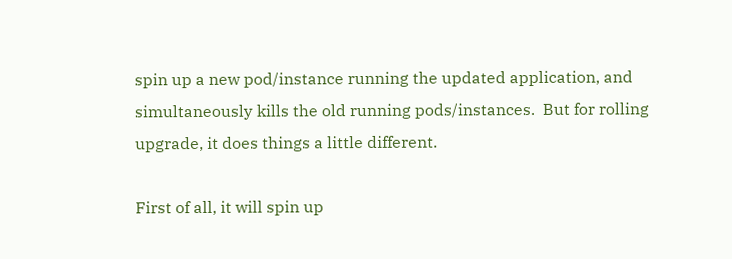spin up a new pod/instance running the updated application, and simultaneously kills the old running pods/instances.  But for rolling upgrade, it does things a little different.

First of all, it will spin up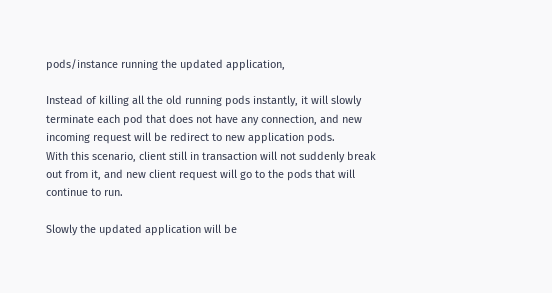pods/instance running the updated application,

Instead of killing all the old running pods instantly, it will slowly terminate each pod that does not have any connection, and new incoming request will be redirect to new application pods.
With this scenario, client still in transaction will not suddenly break out from it, and new client request will go to the pods that will continue to run.

Slowly the updated application will be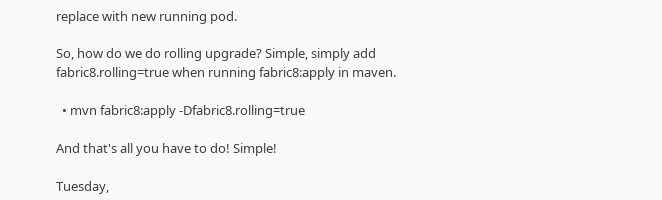replace with new running pod.

So, how do we do rolling upgrade? Simple, simply add fabric8.rolling=true when running fabric8:apply in maven.

  • mvn fabric8:apply -Dfabric8.rolling=true

And that's all you have to do! Simple!

Tuesday,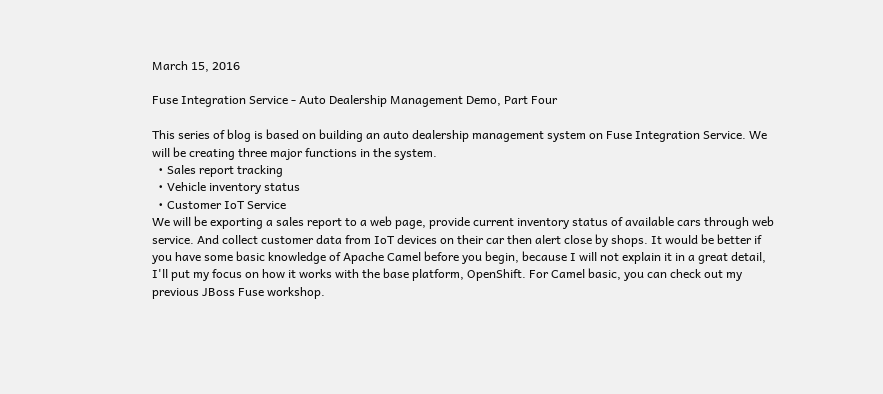March 15, 2016

Fuse Integration Service - Auto Dealership Management Demo, Part Four

This series of blog is based on building an auto dealership management system on Fuse Integration Service. We will be creating three major functions in the system.
  • Sales report tracking
  • Vehicle inventory status
  • Customer IoT Service
We will be exporting a sales report to a web page, provide current inventory status of available cars through web service. And collect customer data from IoT devices on their car then alert close by shops. It would be better if you have some basic knowledge of Apache Camel before you begin, because I will not explain it in a great detail, I'll put my focus on how it works with the base platform, OpenShift. For Camel basic, you can check out my previous JBoss Fuse workshop.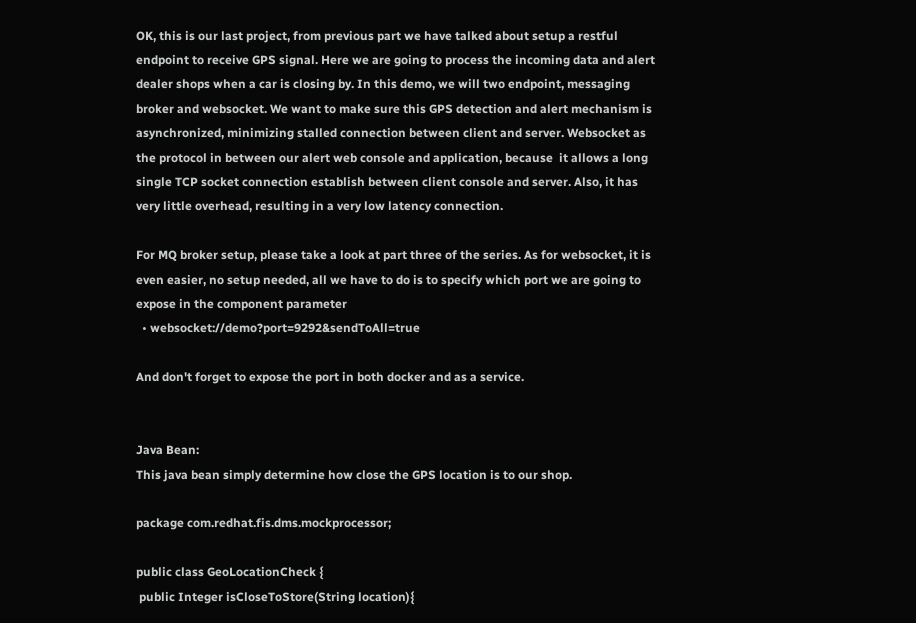OK, this is our last project, from previous part we have talked about setup a restful endpoint to receive GPS signal. Here we are going to process the incoming data and alert dealer shops when a car is closing by. In this demo, we will two endpoint, messaging broker and websocket. We want to make sure this GPS detection and alert mechanism is asynchronized, minimizing stalled connection between client and server. Websocket as the protocol in between our alert web console and application, because  it allows a long single TCP socket connection establish between client console and server. Also, it has very little overhead, resulting in a very low latency connection.

For MQ broker setup, please take a look at part three of the series. As for websocket, it is even easier, no setup needed, all we have to do is to specify which port we are going to expose in the component parameter
  • websocket://demo?port=9292&sendToAll=true

And don't forget to expose the port in both docker and as a service.


Java Bean:
This java bean simply determine how close the GPS location is to our shop.

package com.redhat.fis.dms.mockprocessor;

public class GeoLocationCheck {
 public Integer isCloseToStore(String location){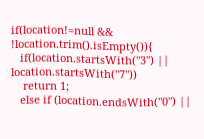if(location!=null && !location.trim().isEmpty()){
   if(location.startsWith("3") || location.startsWith("7"))
    return 1;
   else if (location.endsWith("0") ||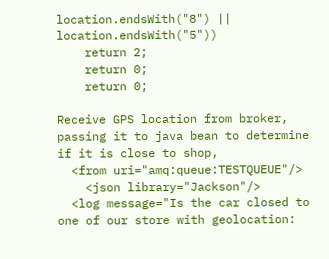location.endsWith("8") ||  location.endsWith("5"))
    return 2;
    return 0;
    return 0;

Receive GPS location from broker, passing it to java bean to determine if it is close to shop,
  <from uri="amq:queue:TESTQUEUE"/>
    <json library="Jackson"/>
  <log message="Is the car closed to one of our store with geolocation: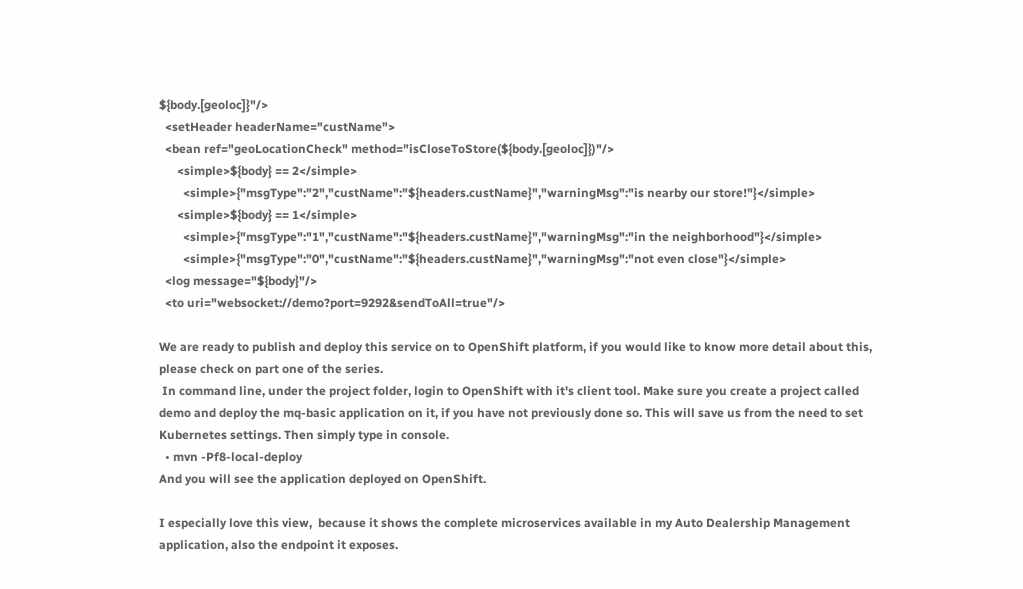${body.[geoloc]}"/>
  <setHeader headerName="custName">
  <bean ref="geoLocationCheck" method="isCloseToStore(${body.[geoloc]})"/>
      <simple>${body} == 2</simple>
        <simple>{"msgType":"2","custName":"${headers.custName}","warningMsg":"is nearby our store!"}</simple>
      <simple>${body} == 1</simple>
        <simple>{"msgType":"1","custName":"${headers.custName}","warningMsg":"in the neighborhood"}</simple>
        <simple>{"msgType":"0","custName":"${headers.custName}","warningMsg":"not even close"}</simple>
  <log message="${body}"/>
  <to uri="websocket://demo?port=9292&sendToAll=true"/>

We are ready to publish and deploy this service on to OpenShift platform, if you would like to know more detail about this, please check on part one of the series.
 In command line, under the project folder, login to OpenShift with it's client tool. Make sure you create a project called demo and deploy the mq-basic application on it, if you have not previously done so. This will save us from the need to set Kubernetes settings. Then simply type in console.
  • mvn -Pf8-local-deploy
And you will see the application deployed on OpenShift.

I especially love this view,  because it shows the complete microservices available in my Auto Dealership Management application, also the endpoint it exposes.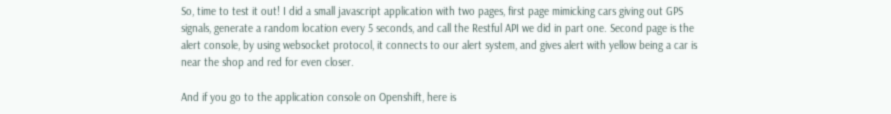So, time to test it out! I did a small javascript application with two pages, first page mimicking cars giving out GPS signals, generate a random location every 5 seconds, and call the Restful API we did in part one. Second page is the alert console, by using websocket protocol, it connects to our alert system, and gives alert with yellow being a car is near the shop and red for even closer.

And if you go to the application console on Openshift, here is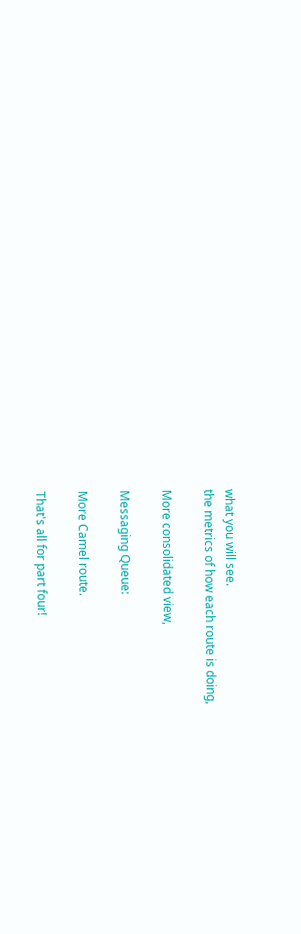what you will see.
the metrics of how each route is doing,

More consolidated view,

Messaging Queue:

More Camel route.

That's all for part four!